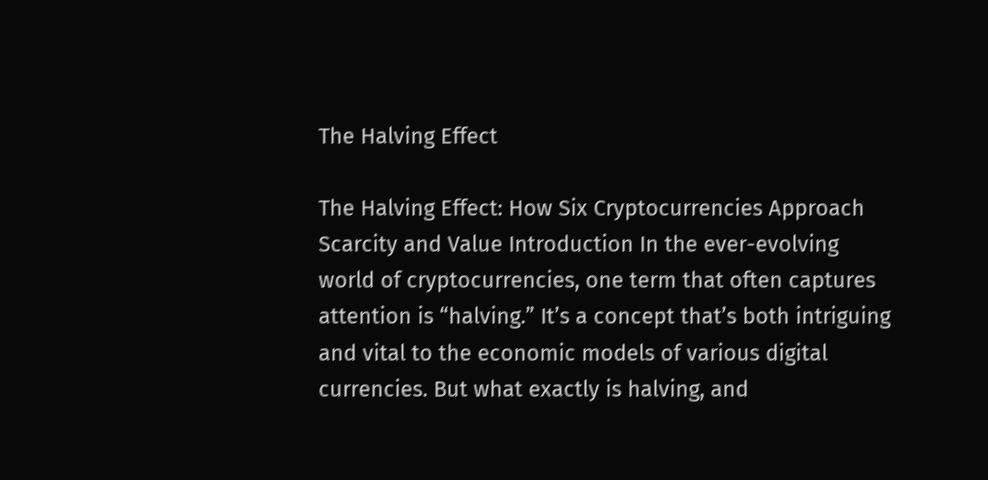The Halving Effect

The Halving Effect: How Six Cryptocurrencies Approach Scarcity and Value Introduction In the ever-evolving world of cryptocurrencies, one term that often captures attention is “halving.” It’s a concept that’s both intriguing and vital to the economic models of various digital currencies. But what exactly is halving, and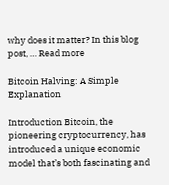why does it matter? In this blog post, … Read more

Bitcoin Halving: A Simple Explanation

Introduction Bitcoin, the pioneering cryptocurrency, has introduced a unique economic model that’s both fascinating and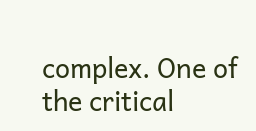complex. One of the critical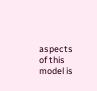aspects of this model is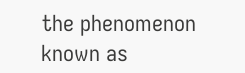the phenomenon known as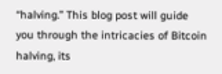“halving.” This blog post will guide you through the intricacies of Bitcoin halving, its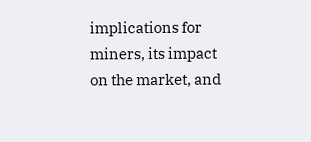implications for miners, its impact on the market, and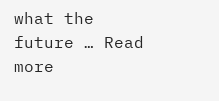what the future … Read more